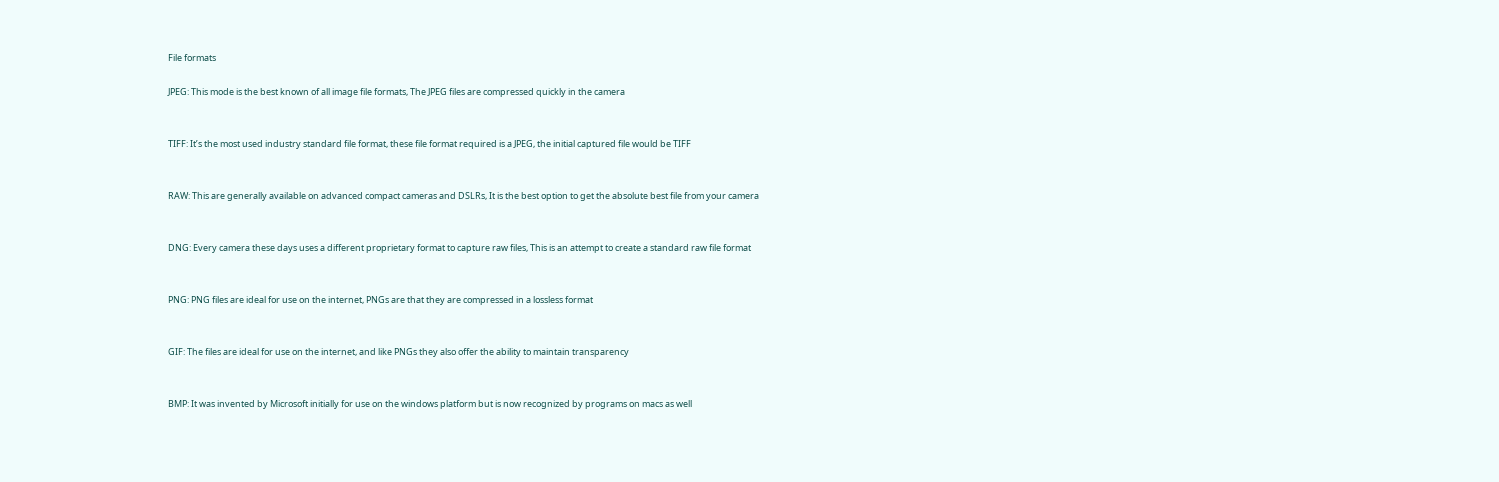File formats

JPEG: This mode is the best known of all image file formats, The JPEG files are compressed quickly in the camera


TIFF: It’s the most used industry standard file format, these file format required is a JPEG, the initial captured file would be TIFF


RAW: This are generally available on advanced compact cameras and DSLRs, It is the best option to get the absolute best file from your camera


DNG: Every camera these days uses a different proprietary format to capture raw files, This is an attempt to create a standard raw file format


PNG: PNG files are ideal for use on the internet, PNGs are that they are compressed in a lossless format


GIF: The files are ideal for use on the internet, and like PNGs they also offer the ability to maintain transparency


BMP: It was invented by Microsoft initially for use on the windows platform but is now recognized by programs on macs as well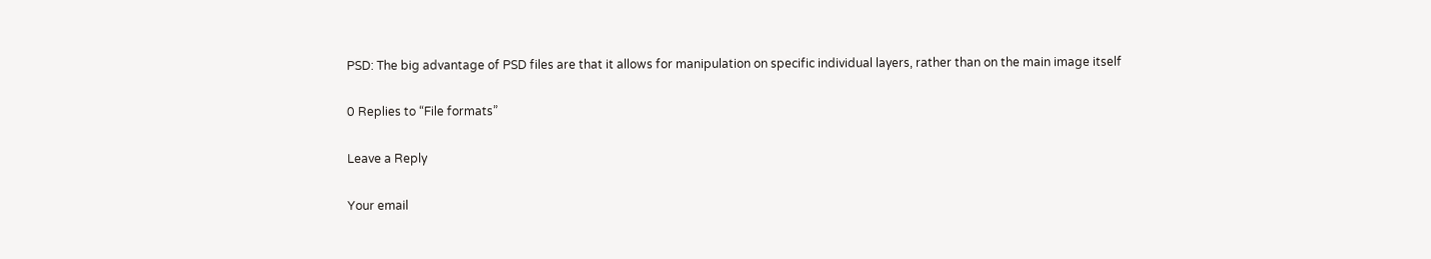PSD: The big advantage of PSD files are that it allows for manipulation on specific individual layers, rather than on the main image itself

0 Replies to “File formats”

Leave a Reply

Your email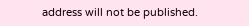address will not be published.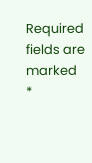Required fields are marked *